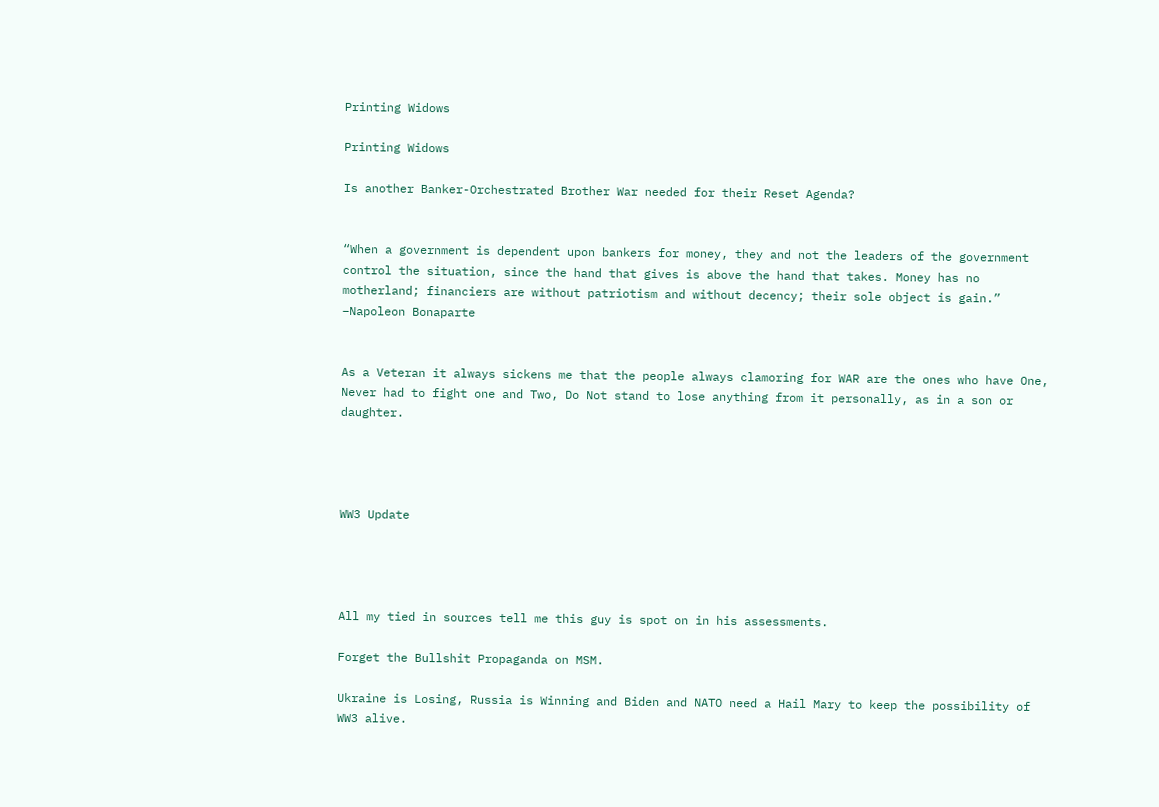Printing Widows

Printing Widows

Is another Banker-Orchestrated Brother War needed for their Reset Agenda?


“When a government is dependent upon bankers for money, they and not the leaders of the government control the situation, since the hand that gives is above the hand that takes. Money has no motherland; financiers are without patriotism and without decency; their sole object is gain.”  –Napoleon Bonaparte


As a Veteran it always sickens me that the people always clamoring for WAR are the ones who have One, Never had to fight one and Two, Do Not stand to lose anything from it personally, as in a son or daughter.




WW3 Update




All my tied in sources tell me this guy is spot on in his assessments.

Forget the Bullshit Propaganda on MSM.

Ukraine is Losing, Russia is Winning and Biden and NATO need a Hail Mary to keep the possibility of WW3 alive.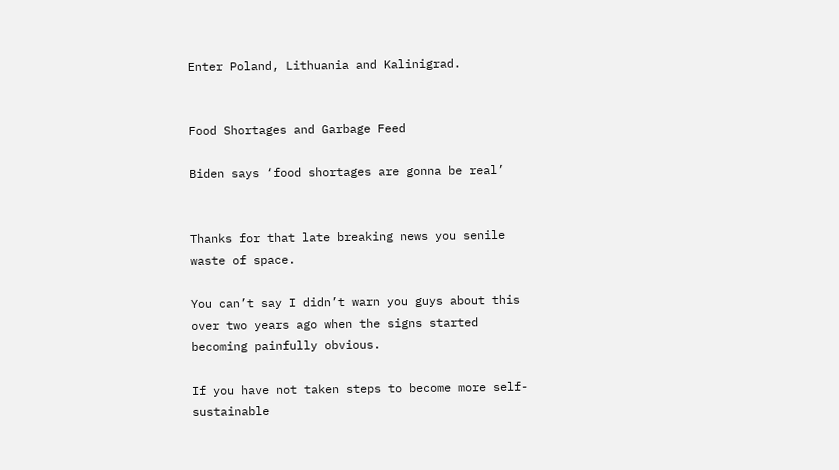Enter Poland, Lithuania and Kalinigrad.


Food Shortages and Garbage Feed

Biden says ‘food shortages are gonna be real’


Thanks for that late breaking news you senile waste of space.

You can’t say I didn’t warn you guys about this over two years ago when the signs started becoming painfully obvious.

If you have not taken steps to become more self-sustainable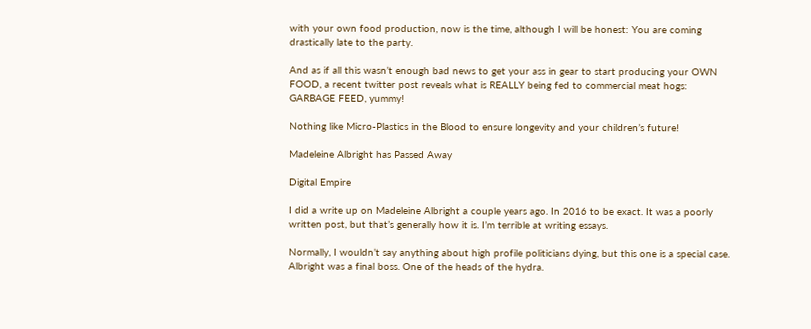with your own food production, now is the time, although I will be honest: You are coming drastically late to the party.

And as if all this wasn’t enough bad news to get your ass in gear to start producing your OWN FOOD, a recent twitter post reveals what is REALLY being fed to commercial meat hogs: GARBAGE FEED, yummy!

Nothing like Micro-Plastics in the Blood to ensure longevity and your children’s future!

Madeleine Albright has Passed Away

Digital Empire

I did a write up on Madeleine Albright a couple years ago. In 2016 to be exact. It was a poorly written post, but that’s generally how it is. I’m terrible at writing essays.

Normally, I wouldn’t say anything about high profile politicians dying, but this one is a special case. Albright was a final boss. One of the heads of the hydra.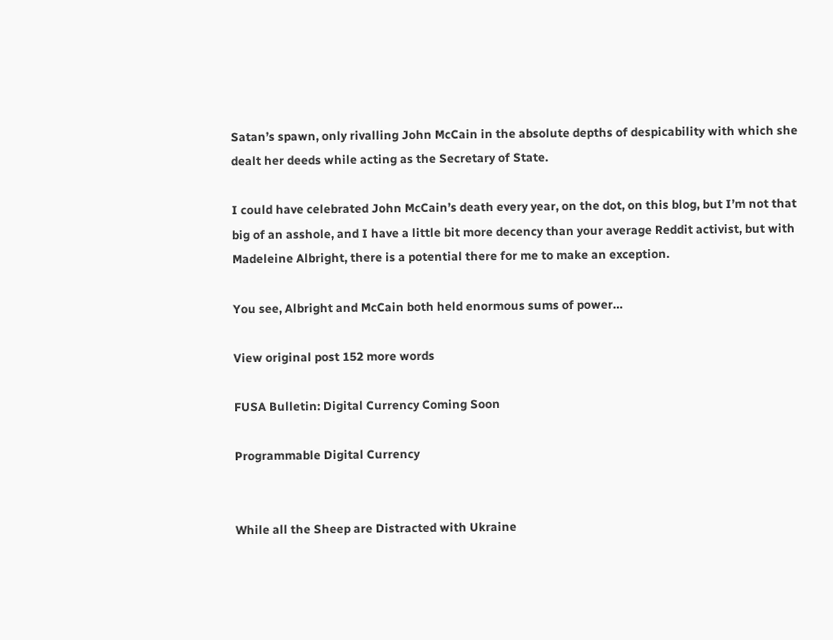Satan’s spawn, only rivalling John McCain in the absolute depths of despicability with which she dealt her deeds while acting as the Secretary of State.

I could have celebrated John McCain’s death every year, on the dot, on this blog, but I’m not that big of an asshole, and I have a little bit more decency than your average Reddit activist, but with Madeleine Albright, there is a potential there for me to make an exception.

You see, Albright and McCain both held enormous sums of power…

View original post 152 more words

FUSA Bulletin: Digital Currency Coming Soon

Programmable Digital Currency


While all the Sheep are Distracted with Ukraine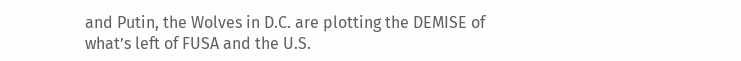and Putin, the Wolves in D.C. are plotting the DEMISE of what’s left of FUSA and the U.S.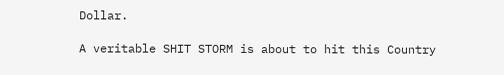Dollar.

A veritable SHIT STORM is about to hit this Country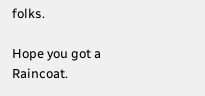folks.

Hope you got a Raincoat.